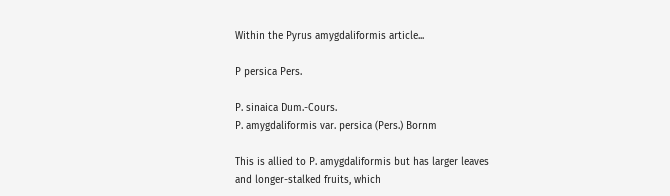Within the Pyrus amygdaliformis article...

P persica Pers.

P. sinaica Dum.-Cours.
P. amygdaliformis var. persica (Pers.) Bornm

This is allied to P. amygdaliformis but has larger leaves and longer-stalked fruits, which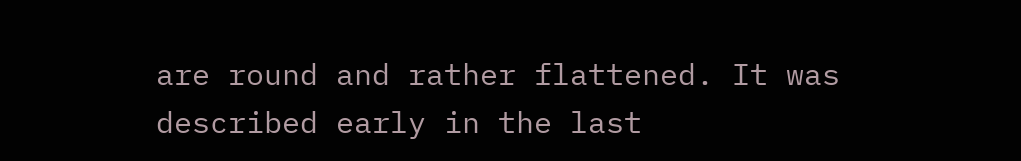are round and rather flattened. It was described early in the last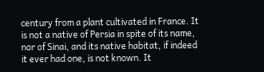century from a plant cultivated in France. It is not a native of Persia in spite of its name, nor of Sinai, and its native habitat, if indeed it ever had one, is not known. It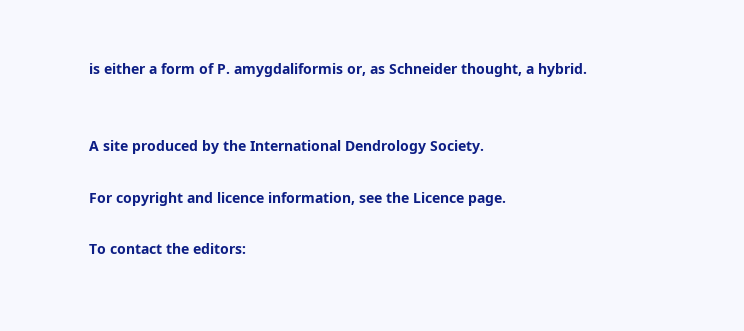is either a form of P. amygdaliformis or, as Schneider thought, a hybrid.


A site produced by the International Dendrology Society.

For copyright and licence information, see the Licence page.

To contact the editors: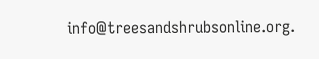info@treesandshrubsonline.org.